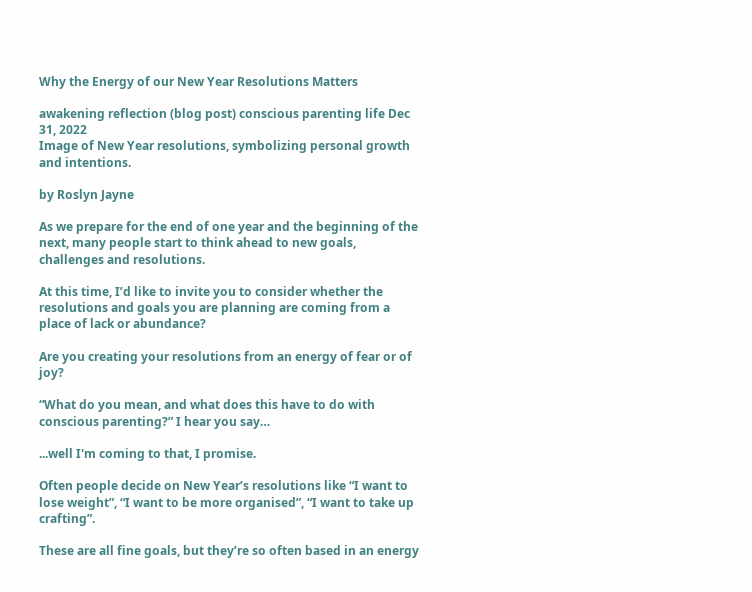Why the Energy of our New Year Resolutions Matters

awakening reflection (blog post) conscious parenting life Dec 31, 2022
Image of New Year resolutions, symbolizing personal growth and intentions.

by Roslyn Jayne

As we prepare for the end of one year and the beginning of the next, many people start to think ahead to new goals, challenges and resolutions.

At this time, I’d like to invite you to consider whether the resolutions and goals you are planning are coming from a place of lack or abundance?

Are you creating your resolutions from an energy of fear or of joy?

“What do you mean, and what does this have to do with conscious parenting?” I hear you say…

...well I'm coming to that, I promise.

Often people decide on New Year’s resolutions like “I want to lose weight”, “I want to be more organised”, “I want to take up crafting”.

These are all fine goals, but they’re so often based in an energy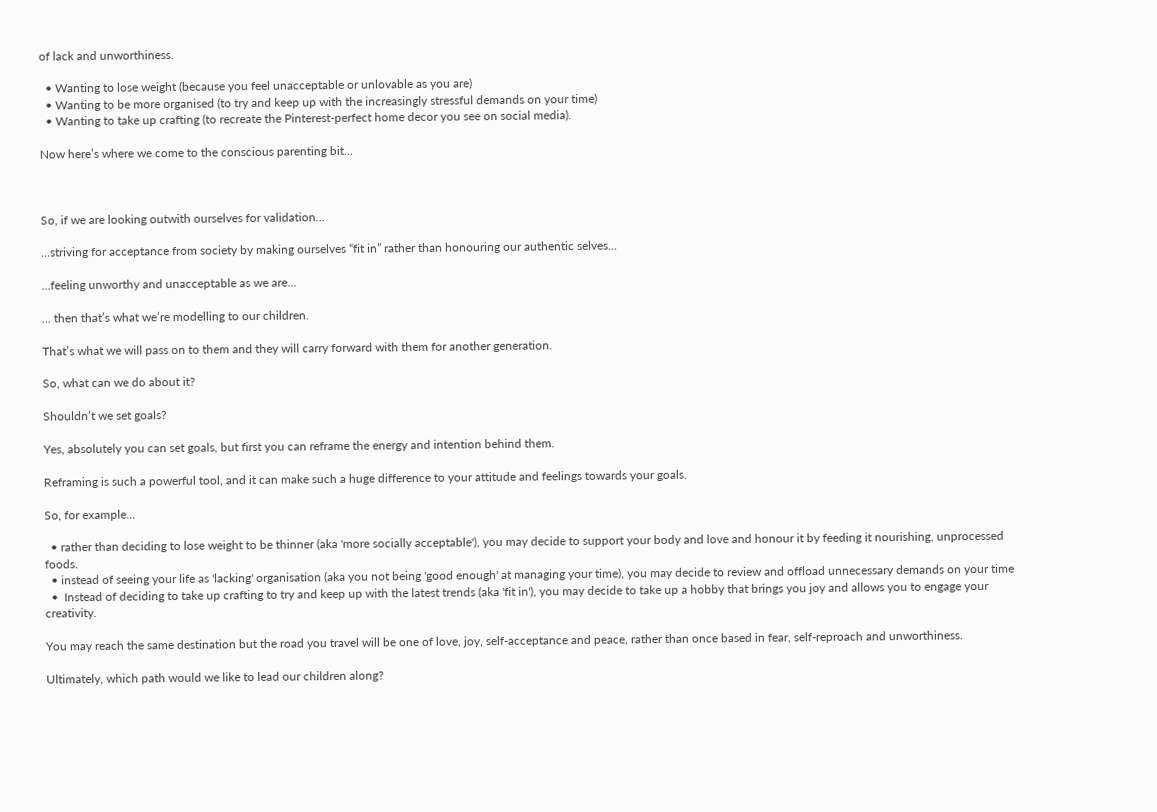of lack and unworthiness.

  • Wanting to lose weight (because you feel unacceptable or unlovable as you are)
  • Wanting to be more organised (to try and keep up with the increasingly stressful demands on your time)
  • Wanting to take up crafting (to recreate the Pinterest-perfect home decor you see on social media).

Now here’s where we come to the conscious parenting bit…



So, if we are looking outwith ourselves for validation...

...striving for acceptance from society by making ourselves “fit in” rather than honouring our authentic selves...

...feeling unworthy and unacceptable as we are...

... then that’s what we’re modelling to our children.

That’s what we will pass on to them and they will carry forward with them for another generation.

So, what can we do about it?

Shouldn’t we set goals?

Yes, absolutely you can set goals, but first you can reframe the energy and intention behind them.

Reframing is such a powerful tool, and it can make such a huge difference to your attitude and feelings towards your goals.

So, for example...

  • rather than deciding to lose weight to be thinner (aka 'more socially acceptable'), you may decide to support your body and love and honour it by feeding it nourishing, unprocessed foods.
  • instead of seeing your life as 'lacking' organisation (aka you not being 'good enough' at managing your time), you may decide to review and offload unnecessary demands on your time
  •  Instead of deciding to take up crafting to try and keep up with the latest trends (aka 'fit in'), you may decide to take up a hobby that brings you joy and allows you to engage your creativity.

You may reach the same destination but the road you travel will be one of love, joy, self-acceptance and peace, rather than once based in fear, self-reproach and unworthiness.

Ultimately, which path would we like to lead our children along?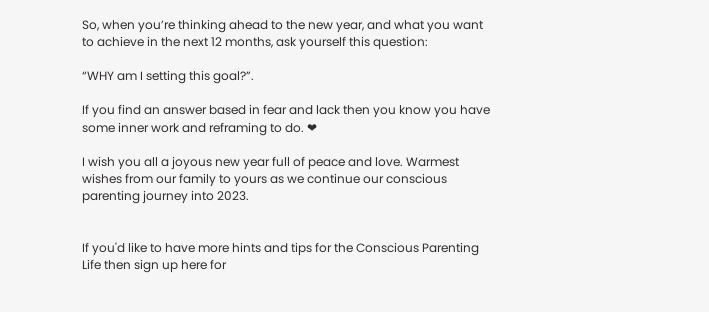So, when you’re thinking ahead to the new year, and what you want to achieve in the next 12 months, ask yourself this question:

“WHY am I setting this goal?”.

If you find an answer based in fear and lack then you know you have some inner work and reframing to do. ❤

I wish you all a joyous new year full of peace and love. Warmest wishes from our family to yours as we continue our conscious parenting journey into 2023.


If you'd like to have more hints and tips for the Conscious Parenting Life then sign up here for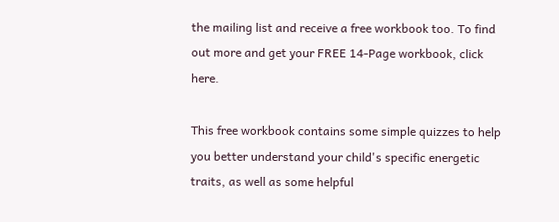the mailing list and receive a free workbook too. To find out more and get your FREE 14-Page workbook, click here.

This free workbook contains some simple quizzes to help you better understand your child's specific energetic traits, as well as some helpful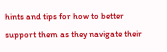hints and tips for how to better support them as they navigate their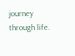journey through life.